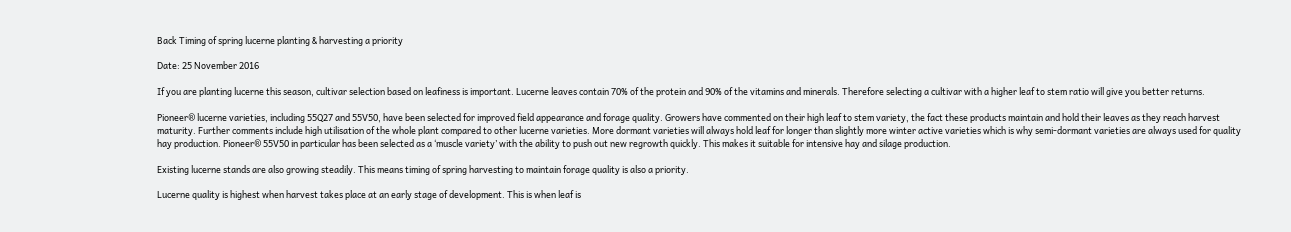Back Timing of spring lucerne planting & harvesting a priority

Date: 25 November 2016

If you are planting lucerne this season, cultivar selection based on leafiness is important. Lucerne leaves contain 70% of the protein and 90% of the vitamins and minerals. Therefore selecting a cultivar with a higher leaf to stem ratio will give you better returns.

Pioneer® lucerne varieties, including 55Q27 and 55V50, have been selected for improved field appearance and forage quality. Growers have commented on their high leaf to stem variety, the fact these products maintain and hold their leaves as they reach harvest maturity. Further comments include high utilisation of the whole plant compared to other lucerne varieties. More dormant varieties will always hold leaf for longer than slightly more winter active varieties which is why semi-dormant varieties are always used for quality hay production. Pioneer® 55V50 in particular has been selected as a ‘muscle variety’ with the ability to push out new regrowth quickly. This makes it suitable for intensive hay and silage production.

Existing lucerne stands are also growing steadily. This means timing of spring harvesting to maintain forage quality is also a priority.

Lucerne quality is highest when harvest takes place at an early stage of development. This is when leaf is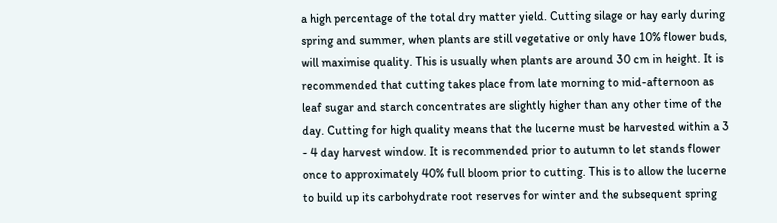a high percentage of the total dry matter yield. Cutting silage or hay early during spring and summer, when plants are still vegetative or only have 10% flower buds, will maximise quality. This is usually when plants are around 30 cm in height. It is recommended that cutting takes place from late morning to mid-afternoon as leaf sugar and starch concentrates are slightly higher than any other time of the day. Cutting for high quality means that the lucerne must be harvested within a 3 - 4 day harvest window. It is recommended prior to autumn to let stands flower once to approximately 40% full bloom prior to cutting. This is to allow the lucerne to build up its carbohydrate root reserves for winter and the subsequent spring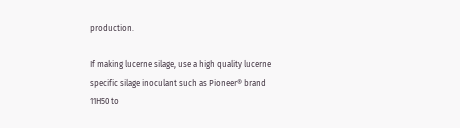production.

If making lucerne silage, use a high quality lucerne specific silage inoculant such as Pioneer® brand 11H50 to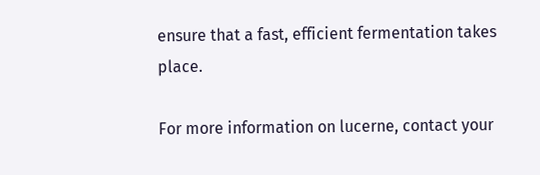ensure that a fast, efficient fermentation takes place.

For more information on lucerne, contact your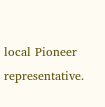local Pioneer representative.